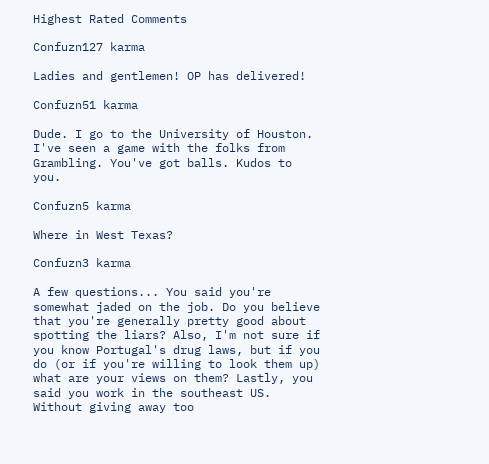Highest Rated Comments

Confuzn127 karma

Ladies and gentlemen! OP has delivered!

Confuzn51 karma

Dude. I go to the University of Houston. I've seen a game with the folks from Grambling. You've got balls. Kudos to you.

Confuzn5 karma

Where in West Texas?

Confuzn3 karma

A few questions... You said you're somewhat jaded on the job. Do you believe that you're generally pretty good about spotting the liars? Also, I'm not sure if you know Portugal's drug laws, but if you do (or if you're willing to look them up) what are your views on them? Lastly, you said you work in the southeast US. Without giving away too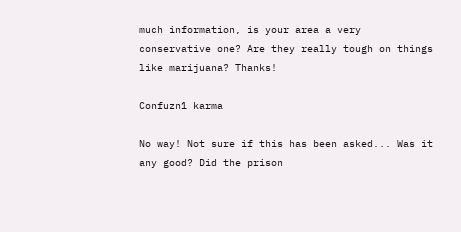much information, is your area a very conservative one? Are they really tough on things like marijuana? Thanks!

Confuzn1 karma

No way! Not sure if this has been asked... Was it any good? Did the prison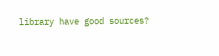library have good sources?